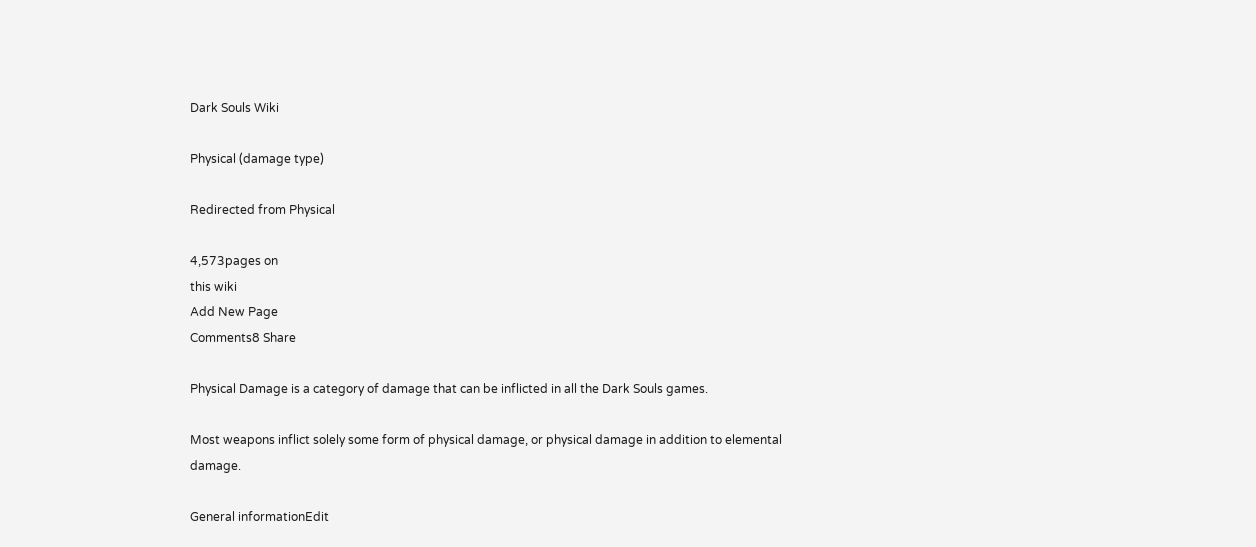Dark Souls Wiki

Physical (damage type)

Redirected from Physical

4,573pages on
this wiki
Add New Page
Comments8 Share

Physical Damage is a category of damage that can be inflicted in all the Dark Souls games.

Most weapons inflict solely some form of physical damage, or physical damage in addition to elemental damage.

General informationEdit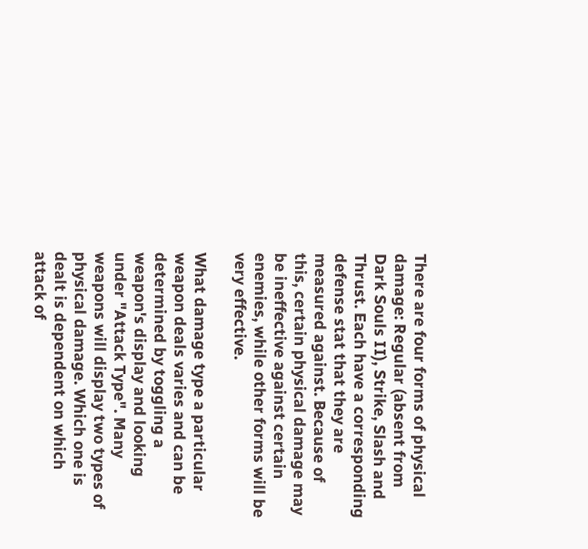There are four forms of physical damage: Regular (absent from Dark Souls II), Strike, Slash and Thrust. Each have a corresponding defense stat that they are measured against. Because of this, certain physical damage may be ineffective against certain enemies, while other forms will be very effective.

What damage type a particular weapon deals varies and can be determined by toggling a weapon's display and looking under "Attack Type". Many weapons will display two types of physical damage. Which one is dealt is dependent on which attack of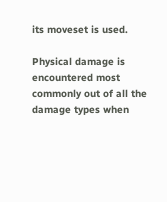its moveset is used.

Physical damage is encountered most commonly out of all the damage types when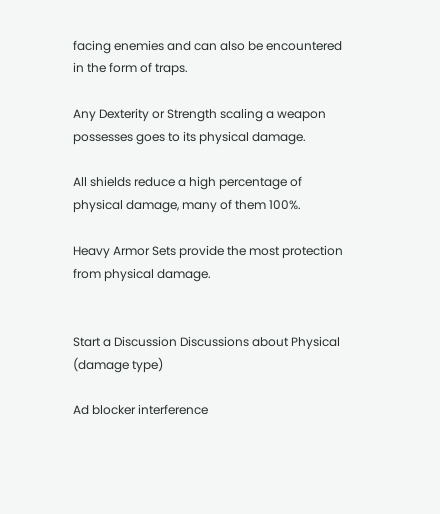facing enemies and can also be encountered in the form of traps.

Any Dexterity or Strength scaling a weapon possesses goes to its physical damage.

All shields reduce a high percentage of physical damage, many of them 100%.

Heavy Armor Sets provide the most protection from physical damage.


Start a Discussion Discussions about Physical (damage type)

Ad blocker interference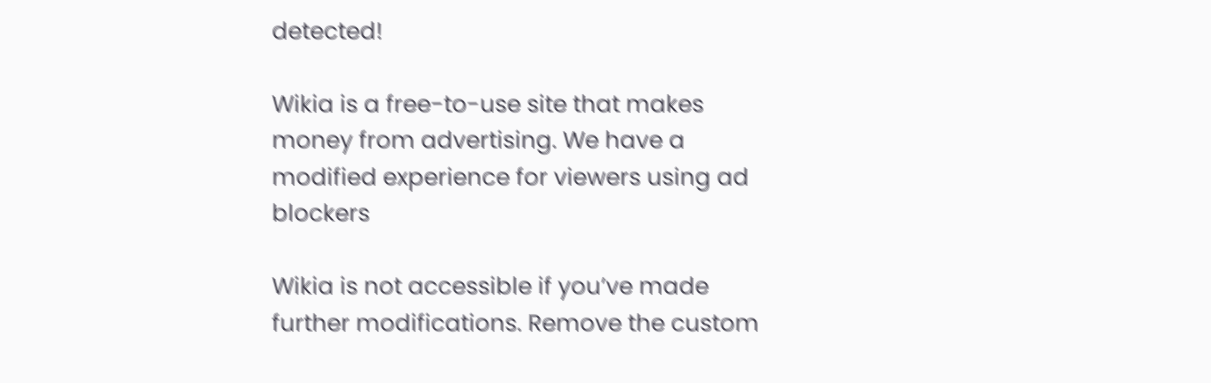detected!

Wikia is a free-to-use site that makes money from advertising. We have a modified experience for viewers using ad blockers

Wikia is not accessible if you’ve made further modifications. Remove the custom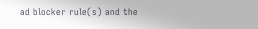ad blocker rule(s) and the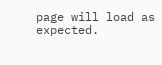page will load as expected.